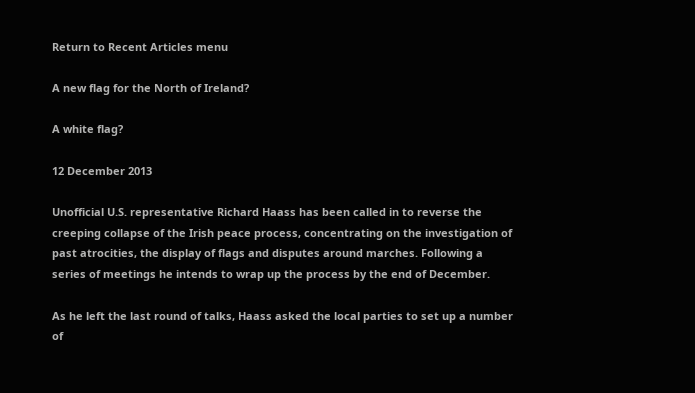Return to Recent Articles menu

A new flag for the North of Ireland?

A white flag?

12 December 2013

Unofficial U.S. representative Richard Haass has been called in to reverse the creeping collapse of the Irish peace process, concentrating on the investigation of past atrocities, the display of flags and disputes around marches. Following a series of meetings he intends to wrap up the process by the end of December.

As he left the last round of talks, Haass asked the local parties to set up a number of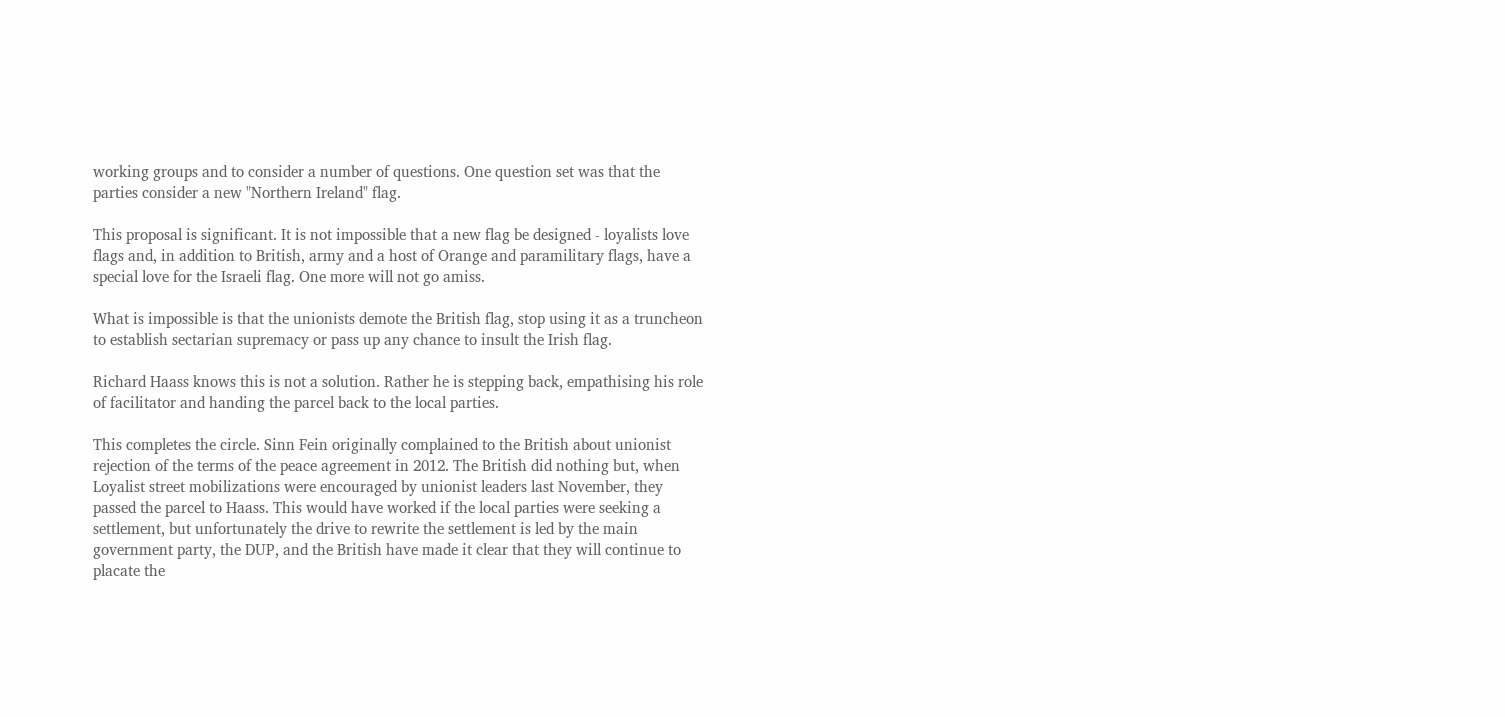working groups and to consider a number of questions. One question set was that the parties consider a new "Northern Ireland" flag.

This proposal is significant. It is not impossible that a new flag be designed - loyalists love flags and, in addition to British, army and a host of Orange and paramilitary flags, have a special love for the Israeli flag. One more will not go amiss.

What is impossible is that the unionists demote the British flag, stop using it as a truncheon to establish sectarian supremacy or pass up any chance to insult the Irish flag.

Richard Haass knows this is not a solution. Rather he is stepping back, empathising his role of facilitator and handing the parcel back to the local parties.

This completes the circle. Sinn Fein originally complained to the British about unionist rejection of the terms of the peace agreement in 2012. The British did nothing but, when Loyalist street mobilizations were encouraged by unionist leaders last November, they passed the parcel to Haass. This would have worked if the local parties were seeking a settlement, but unfortunately the drive to rewrite the settlement is led by the main government party, the DUP, and the British have made it clear that they will continue to placate the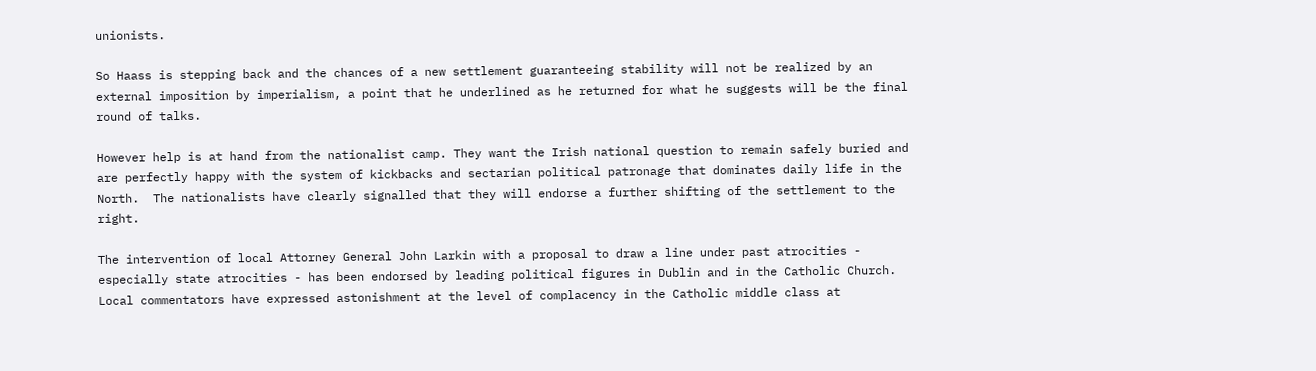unionists.

So Haass is stepping back and the chances of a new settlement guaranteeing stability will not be realized by an external imposition by imperialism, a point that he underlined as he returned for what he suggests will be the final round of talks.

However help is at hand from the nationalist camp. They want the Irish national question to remain safely buried and are perfectly happy with the system of kickbacks and sectarian political patronage that dominates daily life in the North.  The nationalists have clearly signalled that they will endorse a further shifting of the settlement to the right.

The intervention of local Attorney General John Larkin with a proposal to draw a line under past atrocities - especially state atrocities - has been endorsed by leading political figures in Dublin and in the Catholic Church. Local commentators have expressed astonishment at the level of complacency in the Catholic middle class at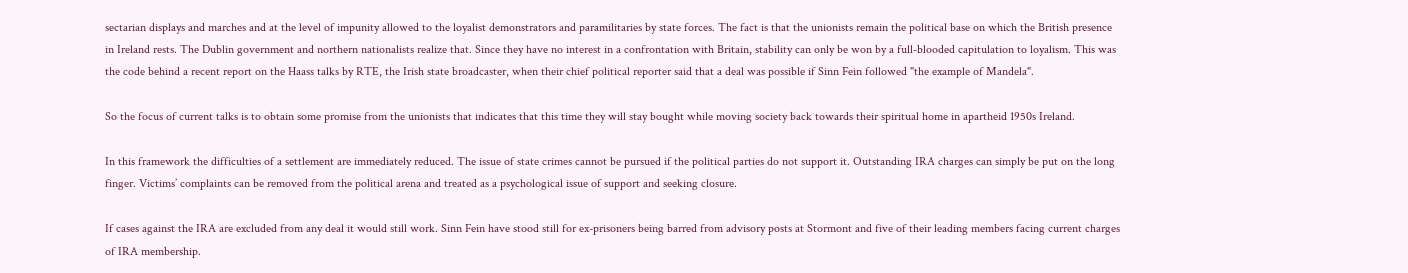sectarian displays and marches and at the level of impunity allowed to the loyalist demonstrators and paramilitaries by state forces. The fact is that the unionists remain the political base on which the British presence in Ireland rests. The Dublin government and northern nationalists realize that. Since they have no interest in a confrontation with Britain, stability can only be won by a full-blooded capitulation to loyalism. This was the code behind a recent report on the Haass talks by RTE, the Irish state broadcaster, when their chief political reporter said that a deal was possible if Sinn Fein followed "the example of Mandela".

So the focus of current talks is to obtain some promise from the unionists that indicates that this time they will stay bought while moving society back towards their spiritual home in apartheid 1950s Ireland.

In this framework the difficulties of a settlement are immediately reduced. The issue of state crimes cannot be pursued if the political parties do not support it. Outstanding IRA charges can simply be put on the long finger. Victims’ complaints can be removed from the political arena and treated as a psychological issue of support and seeking closure.

If cases against the IRA are excluded from any deal it would still work. Sinn Fein have stood still for ex-prisoners being barred from advisory posts at Stormont and five of their leading members facing current charges of IRA membership.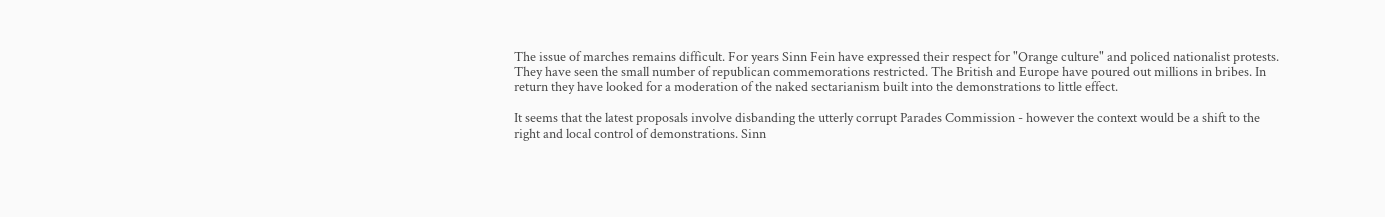The issue of marches remains difficult. For years Sinn Fein have expressed their respect for "Orange culture" and policed nationalist protests. They have seen the small number of republican commemorations restricted. The British and Europe have poured out millions in bribes. In return they have looked for a moderation of the naked sectarianism built into the demonstrations to little effect.

It seems that the latest proposals involve disbanding the utterly corrupt Parades Commission - however the context would be a shift to the right and local control of demonstrations. Sinn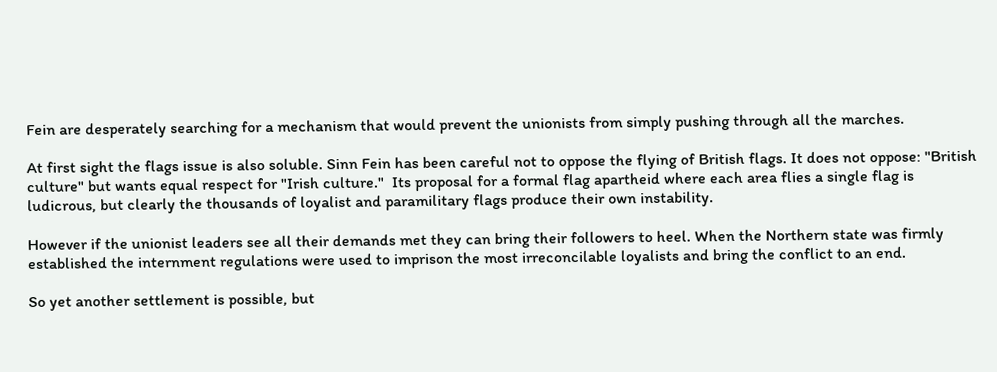Fein are desperately searching for a mechanism that would prevent the unionists from simply pushing through all the marches.

At first sight the flags issue is also soluble. Sinn Fein has been careful not to oppose the flying of British flags. It does not oppose: "British culture" but wants equal respect for "Irish culture."  Its proposal for a formal flag apartheid where each area flies a single flag is ludicrous, but clearly the thousands of loyalist and paramilitary flags produce their own instability.

However if the unionist leaders see all their demands met they can bring their followers to heel. When the Northern state was firmly established the internment regulations were used to imprison the most irreconcilable loyalists and bring the conflict to an end.

So yet another settlement is possible, but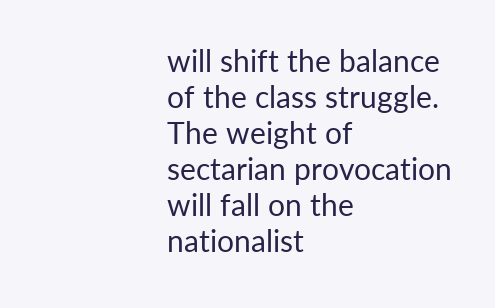will shift the balance of the class struggle. The weight of sectarian provocation will fall on the nationalist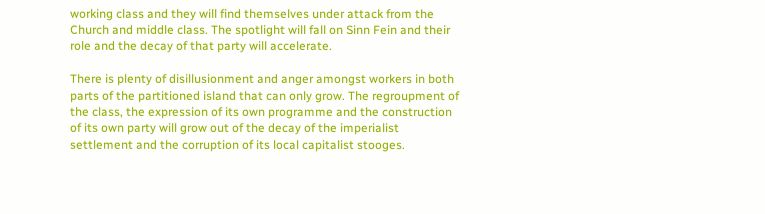working class and they will find themselves under attack from the Church and middle class. The spotlight will fall on Sinn Fein and their role and the decay of that party will accelerate.

There is plenty of disillusionment and anger amongst workers in both parts of the partitioned island that can only grow. The regroupment of the class, the expression of its own programme and the construction of its own party will grow out of the decay of the imperialist settlement and the corruption of its local capitalist stooges.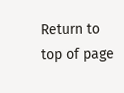Return to top of page